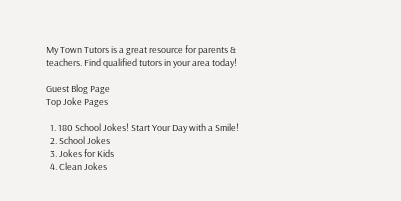My Town Tutors is a great resource for parents & teachers. Find qualified tutors in your area today!

Guest Blog Page
Top Joke Pages

  1. 180 School Jokes! Start Your Day with a Smile!
  2. School Jokes
  3. Jokes for Kids
  4. Clean Jokes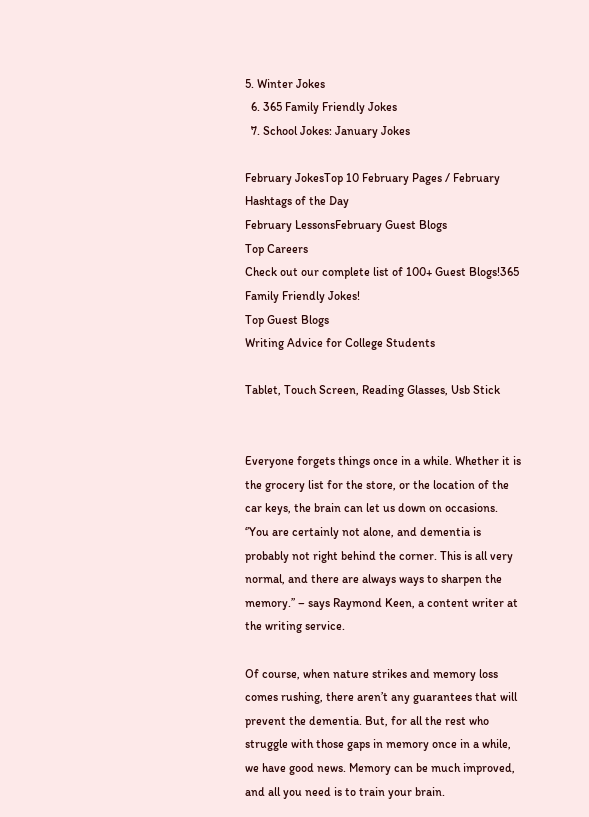5. Winter Jokes
  6. 365 Family Friendly Jokes
  7. School Jokes: January Jokes

February JokesTop 10 February Pages / February Hashtags of the Day
February LessonsFebruary Guest Blogs
Top Careers
Check out our complete list of 100+ Guest Blogs!365 Family Friendly Jokes!
Top Guest Blogs
Writing Advice for College Students

Tablet, Touch Screen, Reading Glasses, Usb Stick


Everyone forgets things once in a while. Whether it is the grocery list for the store, or the location of the car keys, the brain can let us down on occasions. ‘’You are certainly not alone, and dementia is probably not right behind the corner. This is all very normal, and there are always ways to sharpen the memory.’’ – says Raymond Keen, a content writer at the writing service.

Of course, when nature strikes and memory loss comes rushing, there aren’t any guarantees that will prevent the dementia. But, for all the rest who struggle with those gaps in memory once in a while, we have good news. Memory can be much improved, and all you need is to train your brain.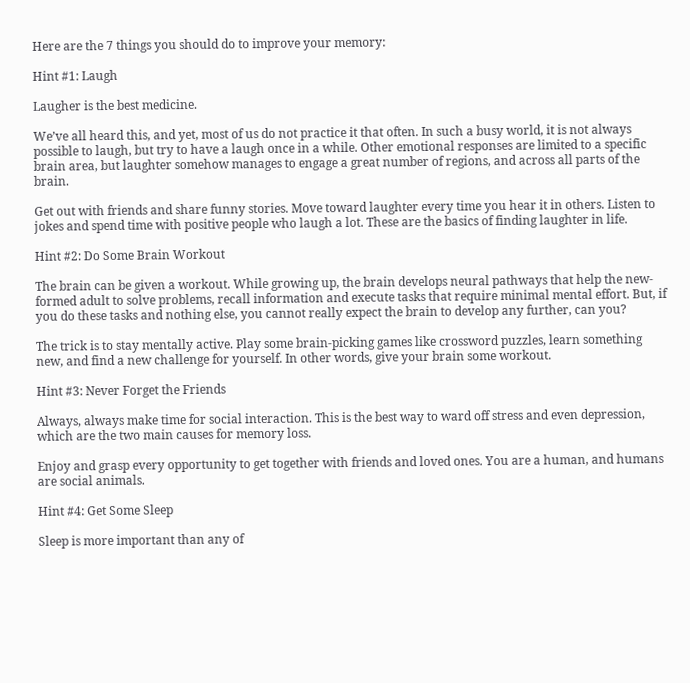Here are the 7 things you should do to improve your memory:

Hint #1: Laugh

Laugher is the best medicine.

We’ve all heard this, and yet, most of us do not practice it that often. In such a busy world, it is not always possible to laugh, but try to have a laugh once in a while. Other emotional responses are limited to a specific brain area, but laughter somehow manages to engage a great number of regions, and across all parts of the brain.

Get out with friends and share funny stories. Move toward laughter every time you hear it in others. Listen to jokes and spend time with positive people who laugh a lot. These are the basics of finding laughter in life.

Hint #2: Do Some Brain Workout

The brain can be given a workout. While growing up, the brain develops neural pathways that help the new-formed adult to solve problems, recall information and execute tasks that require minimal mental effort. But, if you do these tasks and nothing else, you cannot really expect the brain to develop any further, can you?

The trick is to stay mentally active. Play some brain-picking games like crossword puzzles, learn something new, and find a new challenge for yourself. In other words, give your brain some workout.

Hint #3: Never Forget the Friends

Always, always make time for social interaction. This is the best way to ward off stress and even depression, which are the two main causes for memory loss.

Enjoy and grasp every opportunity to get together with friends and loved ones. You are a human, and humans are social animals.

Hint #4: Get Some Sleep

Sleep is more important than any of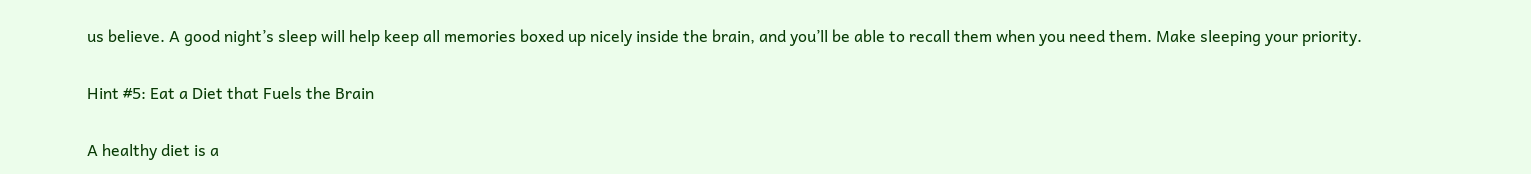us believe. A good night’s sleep will help keep all memories boxed up nicely inside the brain, and you’ll be able to recall them when you need them. Make sleeping your priority.

Hint #5: Eat a Diet that Fuels the Brain

A healthy diet is a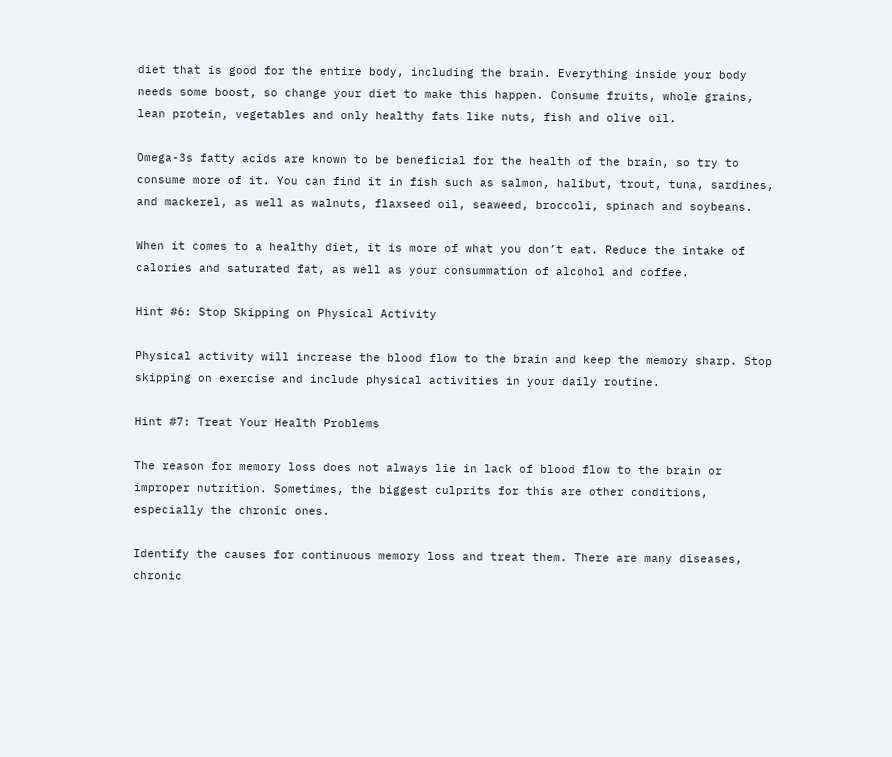diet that is good for the entire body, including the brain. Everything inside your body needs some boost, so change your diet to make this happen. Consume fruits, whole grains, lean protein, vegetables and only healthy fats like nuts, fish and olive oil.

Omega-3s fatty acids are known to be beneficial for the health of the brain, so try to consume more of it. You can find it in fish such as salmon, halibut, trout, tuna, sardines, and mackerel, as well as walnuts, flaxseed oil, seaweed, broccoli, spinach and soybeans.

When it comes to a healthy diet, it is more of what you don’t eat. Reduce the intake of calories and saturated fat, as well as your consummation of alcohol and coffee.

Hint #6: Stop Skipping on Physical Activity

Physical activity will increase the blood flow to the brain and keep the memory sharp. Stop skipping on exercise and include physical activities in your daily routine.

Hint #7: Treat Your Health Problems

The reason for memory loss does not always lie in lack of blood flow to the brain or improper nutrition. Sometimes, the biggest culprits for this are other conditions, especially the chronic ones.

Identify the causes for continuous memory loss and treat them. There are many diseases, chronic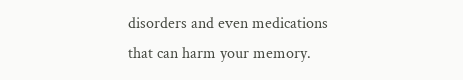disorders and even medications that can harm your memory.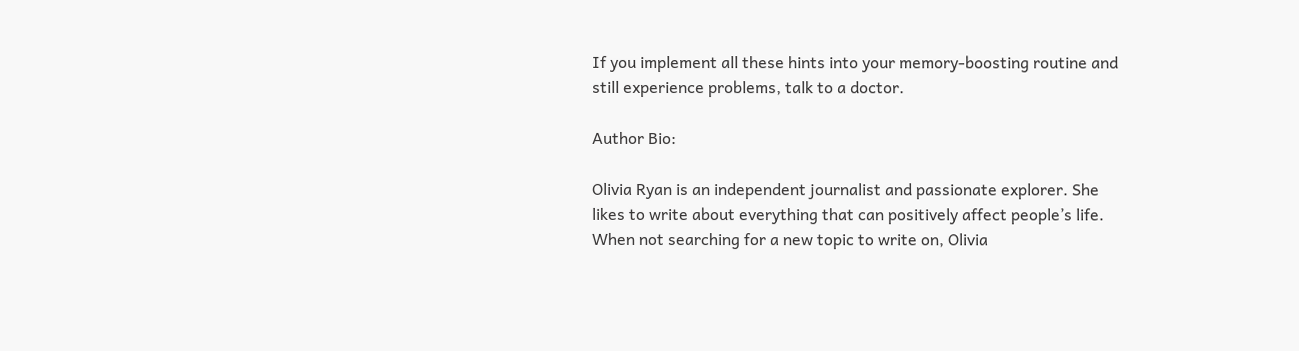If you implement all these hints into your memory-boosting routine and still experience problems, talk to a doctor.

Author Bio:

Olivia Ryan is an independent journalist and passionate explorer. She likes to write about everything that can positively affect people’s life. When not searching for a new topic to write on, Olivia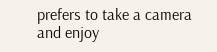prefers to take a camera and enjoy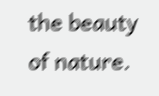the beauty of nature.